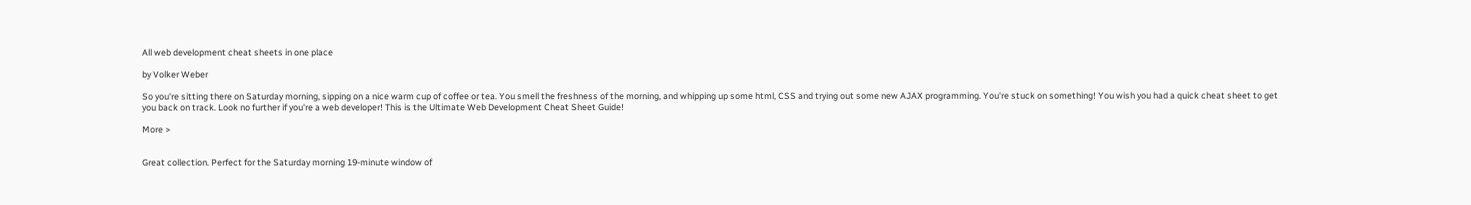All web development cheat sheets in one place

by Volker Weber

So you're sitting there on Saturday morning, sipping on a nice warm cup of coffee or tea. You smell the freshness of the morning, and whipping up some html, CSS and trying out some new AJAX programming. You're stuck on something! You wish you had a quick cheat sheet to get you back on track. Look no further if you're a web developer! This is the Ultimate Web Development Cheat Sheet Guide!

More >


Great collection. Perfect for the Saturday morning 19-minute window of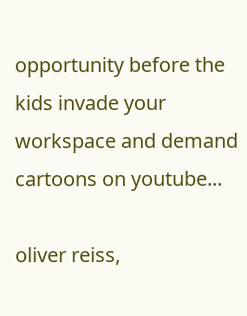opportunity before the kids invade your workspace and demand cartoons on youtube...

oliver reiss,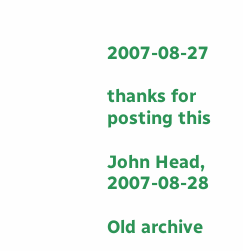2007-08-27

thanks for posting this

John Head, 2007-08-28

Old archive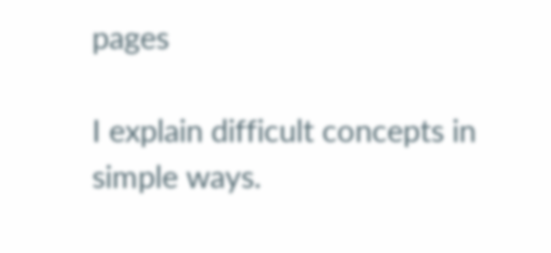pages

I explain difficult concepts in simple ways.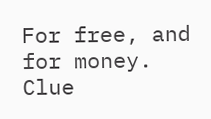For free, and for money. Clue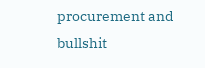procurement and bullshit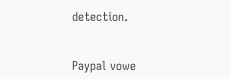detection.


Paypal vowe